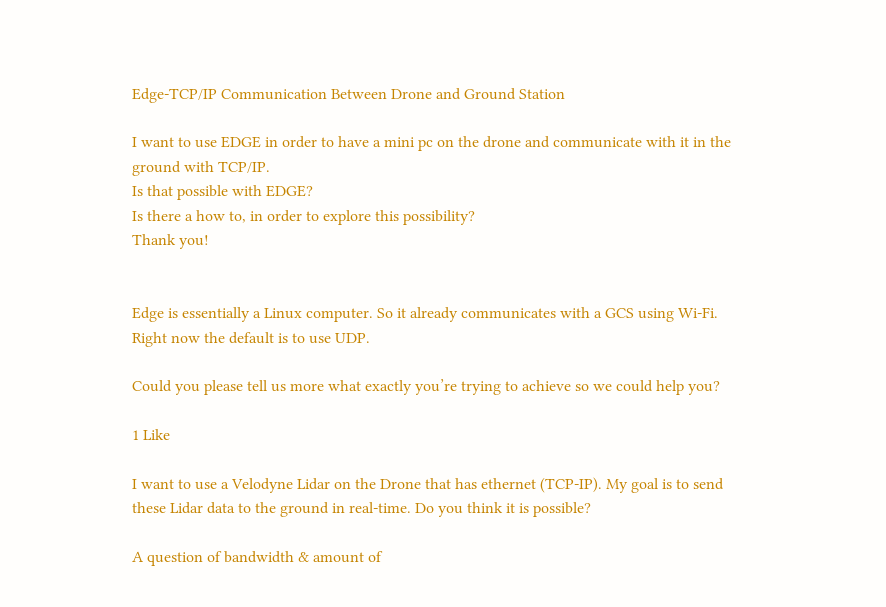Edge-TCP/IP Communication Between Drone and Ground Station

I want to use EDGE in order to have a mini pc on the drone and communicate with it in the ground with TCP/IP.
Is that possible with EDGE?
Is there a how to, in order to explore this possibility?
Thank you!


Edge is essentially a Linux computer. So it already communicates with a GCS using Wi-Fi. Right now the default is to use UDP.

Could you please tell us more what exactly you’re trying to achieve so we could help you?

1 Like

I want to use a Velodyne Lidar on the Drone that has ethernet (TCP-IP). My goal is to send these Lidar data to the ground in real-time. Do you think it is possible?

A question of bandwidth & amount of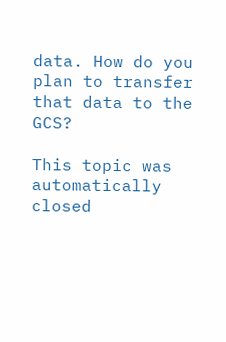data. How do you plan to transfer that data to the GCS?

This topic was automatically closed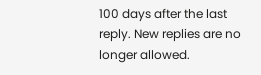100 days after the last reply. New replies are no longer allowed.